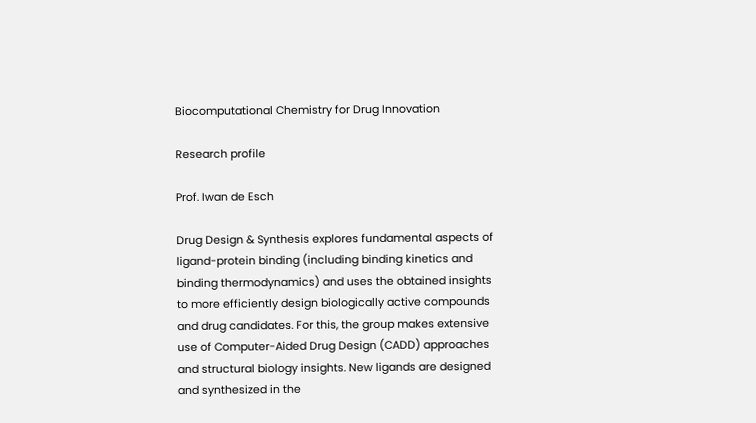Biocomputational Chemistry for Drug Innovation

Research profile

Prof. Iwan de Esch

Drug Design & Synthesis explores fundamental aspects of ligand-protein binding (including binding kinetics and binding thermodynamics) and uses the obtained insights to more efficiently design biologically active compounds and drug candidates. For this, the group makes extensive use of Computer-Aided Drug Design (CADD) approaches and structural biology insights. New ligands are designed and synthesized in the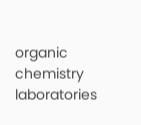organic chemistry laboratories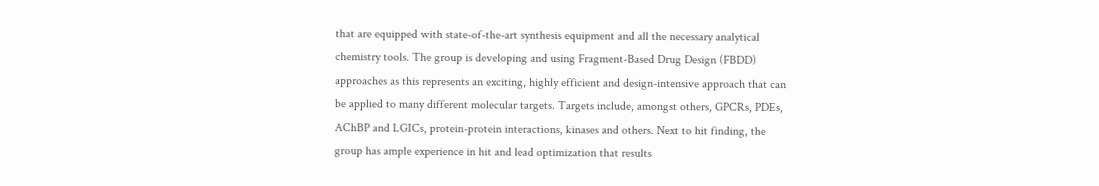that are equipped with state-of-the-art synthesis equipment and all the necessary analytical chemistry tools. The group is developing and using Fragment-Based Drug Design (FBDD) approaches as this represents an exciting, highly efficient and design-intensive approach that can be applied to many different molecular targets. Targets include, amongst others, GPCRs, PDEs, AChBP and LGICs, protein-protein interactions, kinases and others. Next to hit finding, the group has ample experience in hit and lead optimization that results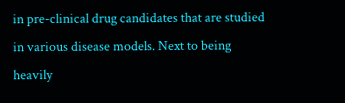in pre-clinical drug candidates that are studied in various disease models. Next to being heavily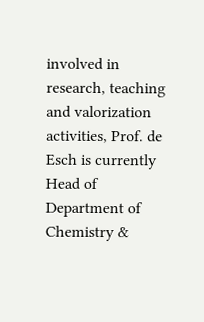involved in research, teaching and valorization activities, Prof. de Esch is currently Head of Department of Chemistry &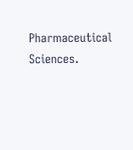Pharmaceutical Sciences.